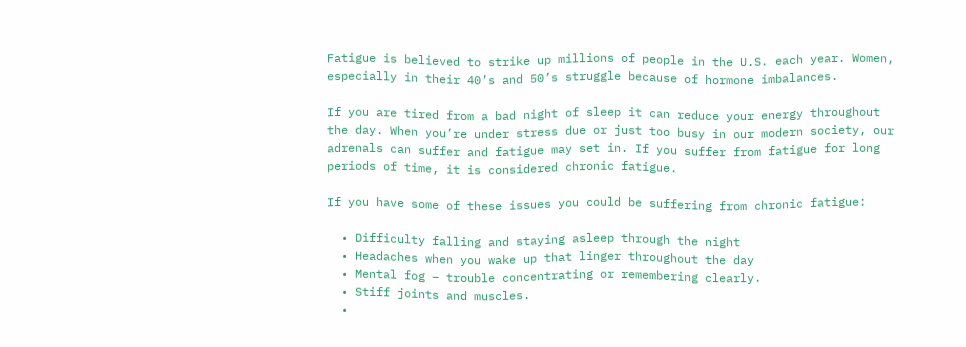Fatigue is believed to strike up millions of people in the U.S. each year. Women, especially in their 40’s and 50’s struggle because of hormone imbalances.

If you are tired from a bad night of sleep it can reduce your energy throughout the day. When you’re under stress due or just too busy in our modern society, our adrenals can suffer and fatigue may set in. If you suffer from fatigue for long periods of time, it is considered chronic fatigue.

If you have some of these issues you could be suffering from chronic fatigue:

  • Difficulty falling and staying asleep through the night
  • Headaches when you wake up that linger throughout the day
  • Mental fog – trouble concentrating or remembering clearly.
  • Stiff joints and muscles.
  •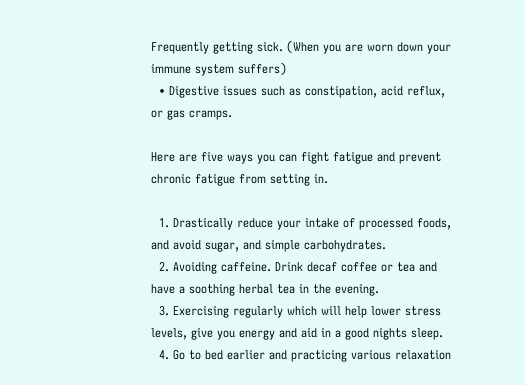Frequently getting sick. (When you are worn down your immune system suffers)
  • Digestive issues such as constipation, acid reflux, or gas cramps.

Here are five ways you can fight fatigue and prevent chronic fatigue from setting in.

  1. Drastically reduce your intake of processed foods, and avoid sugar, and simple carbohydrates.
  2. Avoiding caffeine. Drink decaf coffee or tea and have a soothing herbal tea in the evening.
  3. Exercising regularly which will help lower stress levels, give you energy and aid in a good nights sleep.
  4. Go to bed earlier and practicing various relaxation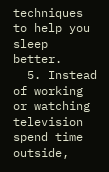techniques to help you sleep better.
  5. Instead of working or watching television spend time outside,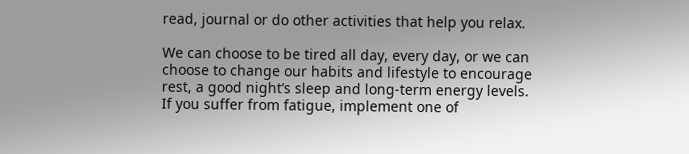read, journal or do other activities that help you relax.

We can choose to be tired all day, every day, or we can choose to change our habits and lifestyle to encourage rest, a good night’s sleep and long-term energy levels. If you suffer from fatigue, implement one of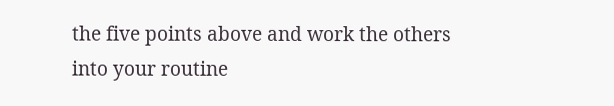the five points above and work the others into your routine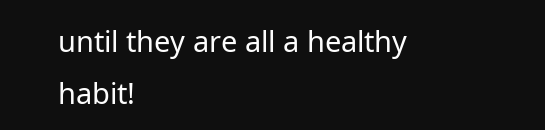until they are all a healthy habit!